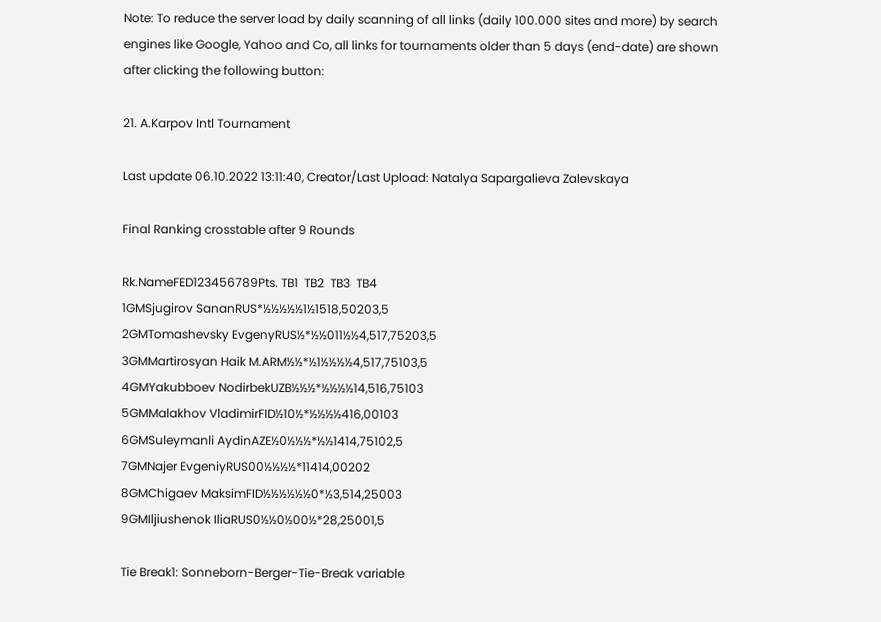Note: To reduce the server load by daily scanning of all links (daily 100.000 sites and more) by search engines like Google, Yahoo and Co, all links for tournaments older than 5 days (end-date) are shown after clicking the following button:

21. A.Karpov Intl Tournament

Last update 06.10.2022 13:11:40, Creator/Last Upload: Natalya Sapargalieva Zalevskaya

Final Ranking crosstable after 9 Rounds

Rk.NameFED123456789Pts. TB1  TB2  TB3  TB4
1GMSjugirov SananRUS*½½½½½1½1518,50203,5
2GMTomashevsky EvgenyRUS½*½½011½½4,517,75203,5
3GMMartirosyan Haik M.ARM½½*½1½½½½4,517,75103,5
4GMYakubboev NodirbekUZB½½½*½½½½14,516,75103
5GMMalakhov VladimirFID½10½*½½½½416,00103
6GMSuleymanli AydinAZE½0½½½*½½1414,75102,5
7GMNajer EvgeniyRUS00½½½½*11414,00202
8GMChigaev MaksimFID½½½½½½0*½3,514,25003
9GMIljiushenok IliaRUS0½½0½00½*28,25001,5

Tie Break1: Sonneborn-Berger-Tie-Break variable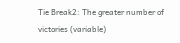Tie Break2: The greater number of victories (variable)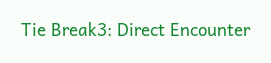Tie Break3: Direct Encounter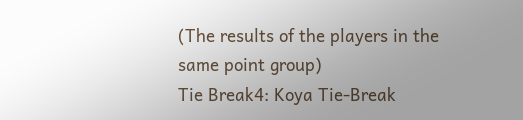(The results of the players in the same point group)
Tie Break4: Koya Tie-Break